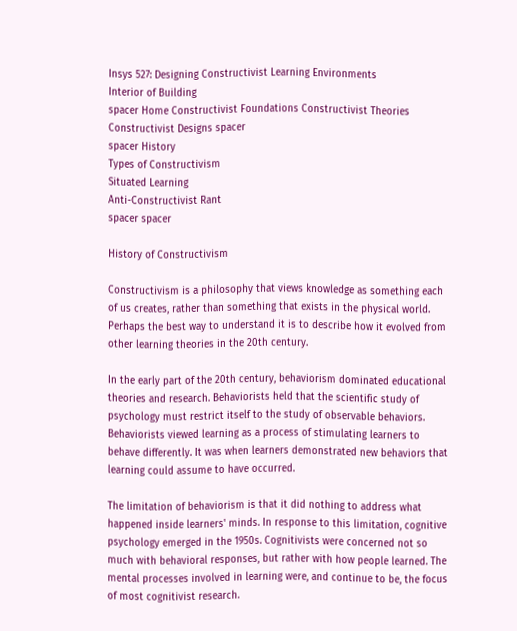Insys 527: Designing Constructivist Learning Environments
Interior of Building
spacer Home Constructivist Foundations Constructivist Theories Constructivist Designs spacer
spacer History
Types of Constructivism
Situated Learning
Anti-Constructivist Rant
spacer spacer

History of Constructivism

Constructivism is a philosophy that views knowledge as something each of us creates, rather than something that exists in the physical world. Perhaps the best way to understand it is to describe how it evolved from other learning theories in the 20th century.

In the early part of the 20th century, behaviorism dominated educational theories and research. Behaviorists held that the scientific study of psychology must restrict itself to the study of observable behaviors. Behaviorists viewed learning as a process of stimulating learners to behave differently. It was when learners demonstrated new behaviors that learning could assume to have occurred.

The limitation of behaviorism is that it did nothing to address what happened inside learners' minds. In response to this limitation, cognitive psychology emerged in the 1950s. Cognitivists were concerned not so much with behavioral responses, but rather with how people learned. The mental processes involved in learning were, and continue to be, the focus of most cognitivist research.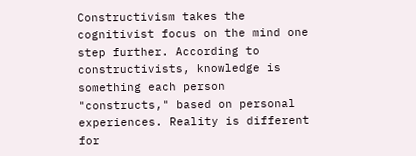Constructivism takes the cognitivist focus on the mind one step further. According to constructivists, knowledge is something each person "constructs," based on personal experiences. Reality is different for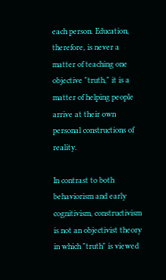each person. Education, therefore, is never a matter of teaching one objective "truth," it is a matter of helping people arrive at their own personal constructions of reality.

In contrast to both behaviorism and early cognitivism, constructivism is not an objectivist theory in which "truth" is viewed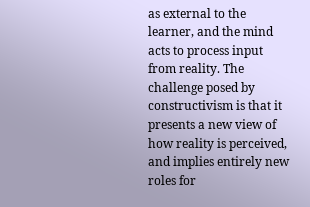as external to the learner, and the mind acts to process input from reality. The challenge posed by constructivism is that it presents a new view of how reality is perceived, and implies entirely new roles for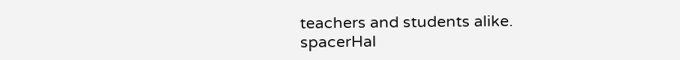teachers and students alike.
spacerHal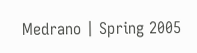Medrano | Spring 2005